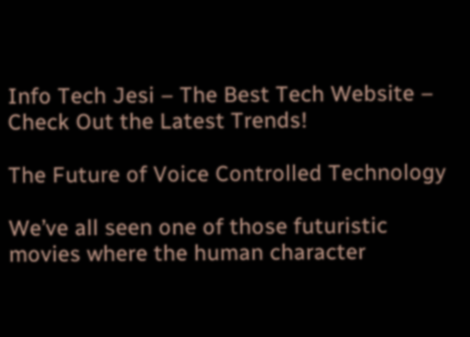Info Tech Jesi – The Best Tech Website – Check Out the Latest Trends!

The Future of Voice Controlled Technology

We’ve all seen one of those futuristic movies where the human character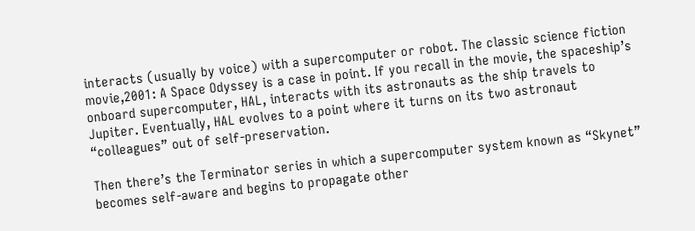interacts (usually by voice) with a supercomputer or robot. The classic science fiction movie,2001: A Space Odyssey is a case in point. If you recall in the movie, the spaceship’s onboard supercomputer, HAL, interacts with its astronauts as the ship travels to Jupiter. Eventually, HAL evolves to a point where it turns on its two astronaut “colleagues” out of self-preservation.

Then there’s the Terminator series in which a supercomputer system known as “Skynet” becomes self-aware and begins to propagate other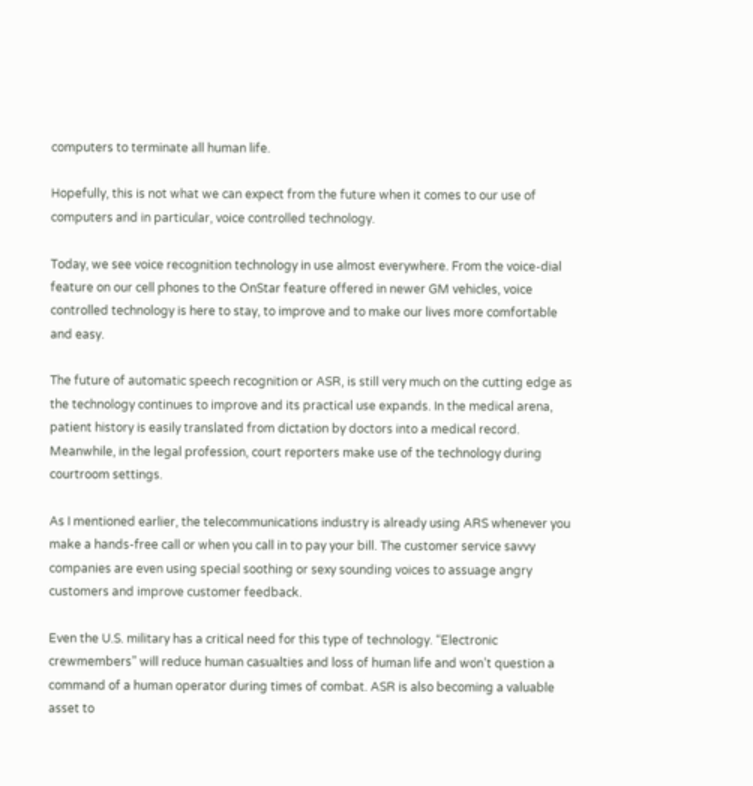computers to terminate all human life.

Hopefully, this is not what we can expect from the future when it comes to our use of computers and in particular, voice controlled technology.

Today, we see voice recognition technology in use almost everywhere. From the voice-dial feature on our cell phones to the OnStar feature offered in newer GM vehicles, voice controlled technology is here to stay, to improve and to make our lives more comfortable and easy.

The future of automatic speech recognition or ASR, is still very much on the cutting edge as the technology continues to improve and its practical use expands. In the medical arena, patient history is easily translated from dictation by doctors into a medical record. Meanwhile, in the legal profession, court reporters make use of the technology during courtroom settings.

As I mentioned earlier, the telecommunications industry is already using ARS whenever you make a hands-free call or when you call in to pay your bill. The customer service savvy companies are even using special soothing or sexy sounding voices to assuage angry customers and improve customer feedback.

Even the U.S. military has a critical need for this type of technology. “Electronic crewmembers” will reduce human casualties and loss of human life and won’t question a command of a human operator during times of combat. ASR is also becoming a valuable asset to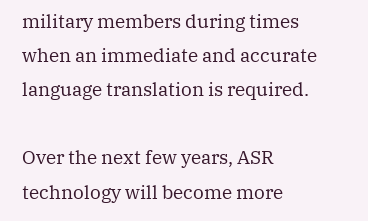military members during times when an immediate and accurate language translation is required.

Over the next few years, ASR technology will become more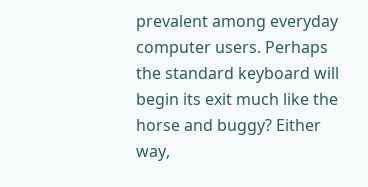prevalent among everyday computer users. Perhaps the standard keyboard will begin its exit much like the horse and buggy? Either way,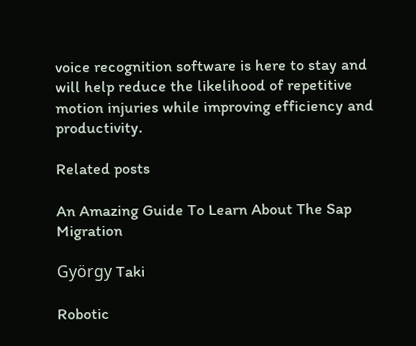voice recognition software is here to stay and will help reduce the likelihood of repetitive motion injuries while improving efficiency and productivity.

Related posts

An Amazing Guide To Learn About The Sap Migration

György Taki

Robotic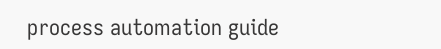process automation guide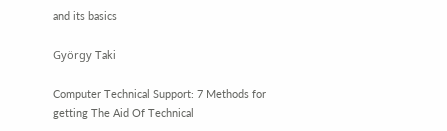and its basics

György Taki

Computer Technical Support: 7 Methods for getting The Aid Of Technical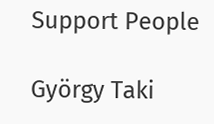Support People

György Taki